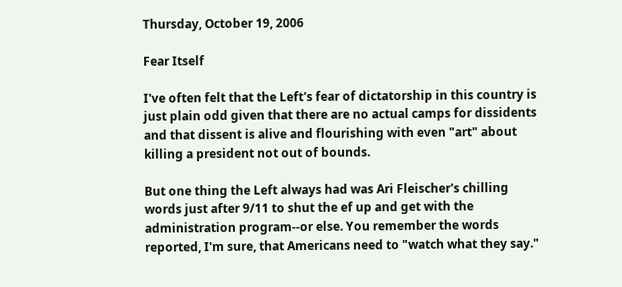Thursday, October 19, 2006

Fear Itself

I've often felt that the Left's fear of dictatorship in this country is just plain odd given that there are no actual camps for dissidents and that dissent is alive and flourishing with even "art" about killing a president not out of bounds.

But one thing the Left always had was Ari Fleischer's chilling words just after 9/11 to shut the ef up and get with the administration program--or else. You remember the words reported, I'm sure, that Americans need to "watch what they say."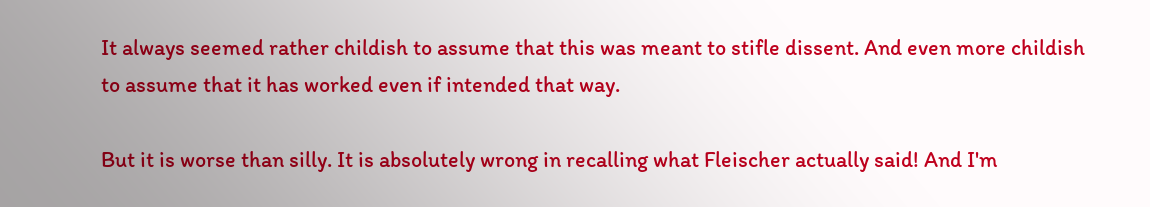It always seemed rather childish to assume that this was meant to stifle dissent. And even more childish to assume that it has worked even if intended that way.

But it is worse than silly. It is absolutely wrong in recalling what Fleischer actually said! And I'm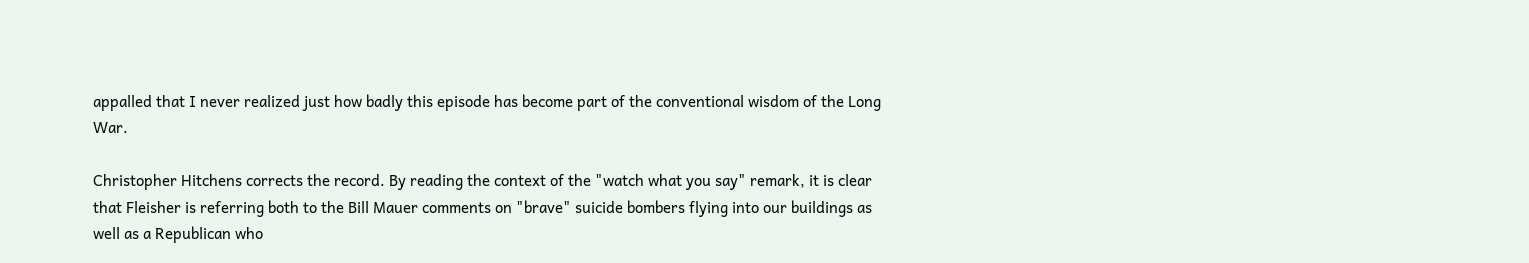appalled that I never realized just how badly this episode has become part of the conventional wisdom of the Long War.

Christopher Hitchens corrects the record. By reading the context of the "watch what you say" remark, it is clear that Fleisher is referring both to the Bill Mauer comments on "brave" suicide bombers flying into our buildings as well as a Republican who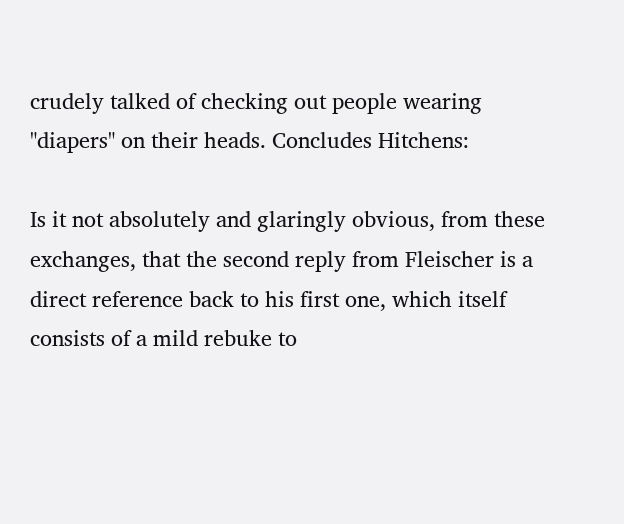crudely talked of checking out people wearing "diapers" on their heads. Concludes Hitchens:

Is it not absolutely and glaringly obvious, from these exchanges, that the second reply from Fleischer is a direct reference back to his first one, which itself consists of a mild rebuke to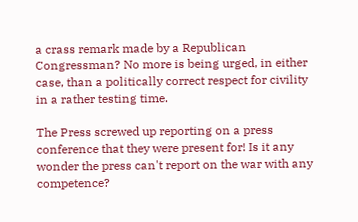a crass remark made by a Republican Congressman? No more is being urged, in either case, than a politically correct respect for civility in a rather testing time.

The Press screwed up reporting on a press conference that they were present for! Is it any wonder the press can't report on the war with any competence?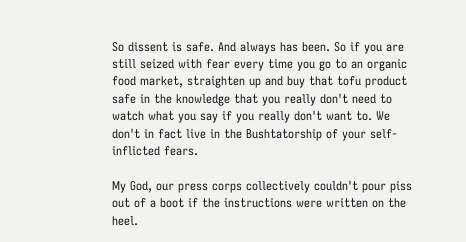So dissent is safe. And always has been. So if you are still seized with fear every time you go to an organic food market, straighten up and buy that tofu product safe in the knowledge that you really don't need to watch what you say if you really don't want to. We don't in fact live in the Bushtatorship of your self-inflicted fears.

My God, our press corps collectively couldn't pour piss out of a boot if the instructions were written on the heel.